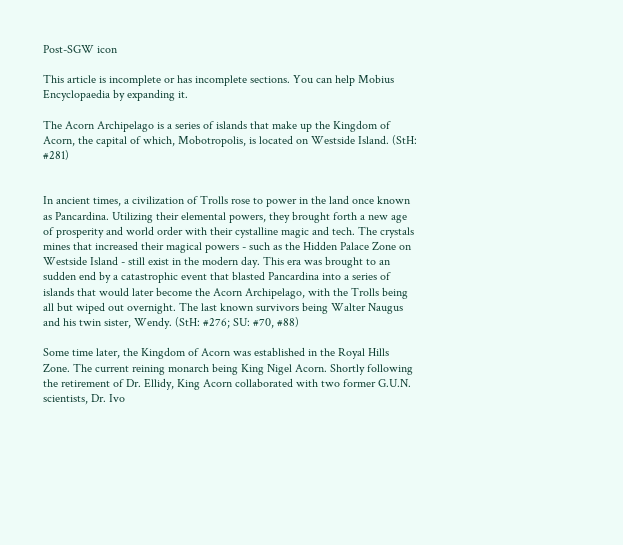Post-SGW icon

This article is incomplete or has incomplete sections. You can help Mobius Encyclopaedia by expanding it.

The Acorn Archipelago is a series of islands that make up the Kingdom of Acorn, the capital of which, Mobotropolis, is located on Westside Island. (StH: #281)


In ancient times, a civilization of Trolls rose to power in the land once known as Pancardina. Utilizing their elemental powers, they brought forth a new age of prosperity and world order with their cystalline magic and tech. The crystals mines that increased their magical powers - such as the Hidden Palace Zone on Westside Island - still exist in the modern day. This era was brought to an sudden end by a catastrophic event that blasted Pancardina into a series of islands that would later become the Acorn Archipelago, with the Trolls being all but wiped out overnight. The last known survivors being Walter Naugus and his twin sister, Wendy. (StH: #276; SU: #70, #88)

Some time later, the Kingdom of Acorn was established in the Royal Hills Zone. The current reining monarch being King Nigel Acorn. Shortly following the retirement of Dr. Ellidy, King Acorn collaborated with two former G.U.N. scientists, Dr. Ivo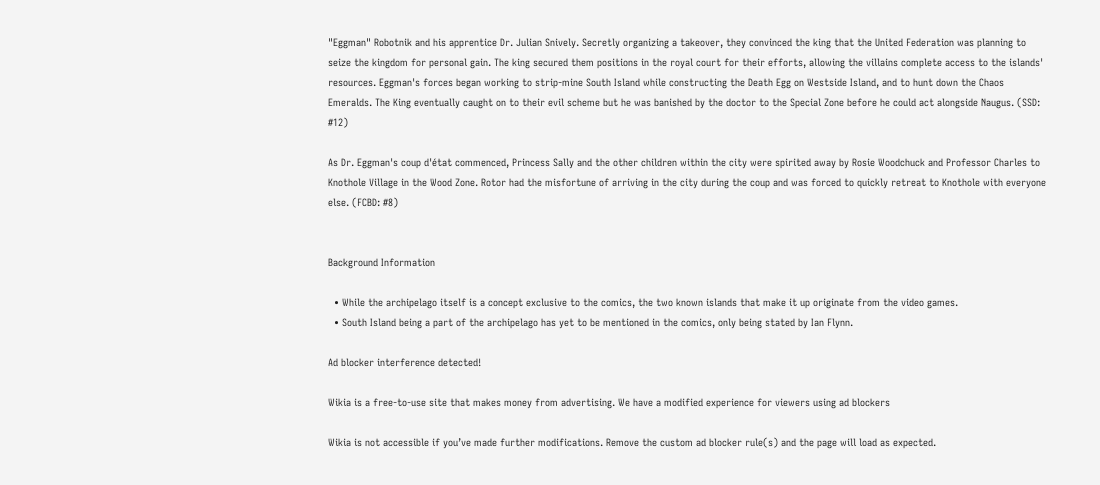"Eggman" Robotnik and his apprentice Dr. Julian Snively. Secretly organizing a takeover, they convinced the king that the United Federation was planning to seize the kingdom for personal gain. The king secured them positions in the royal court for their efforts, allowing the villains complete access to the islands' resources. Eggman's forces began working to strip-mine South Island while constructing the Death Egg on Westside Island, and to hunt down the Chaos Emeralds. The King eventually caught on to their evil scheme but he was banished by the doctor to the Special Zone before he could act alongside Naugus. (SSD: #12)

As Dr. Eggman's coup d'état commenced, Princess Sally and the other children within the city were spirited away by Rosie Woodchuck and Professor Charles to Knothole Village in the Wood Zone. Rotor had the misfortune of arriving in the city during the coup and was forced to quickly retreat to Knothole with everyone else. (FCBD: #8)


Background Information

  • While the archipelago itself is a concept exclusive to the comics, the two known islands that make it up originate from the video games.
  • South Island being a part of the archipelago has yet to be mentioned in the comics, only being stated by Ian Flynn.

Ad blocker interference detected!

Wikia is a free-to-use site that makes money from advertising. We have a modified experience for viewers using ad blockers

Wikia is not accessible if you’ve made further modifications. Remove the custom ad blocker rule(s) and the page will load as expected.